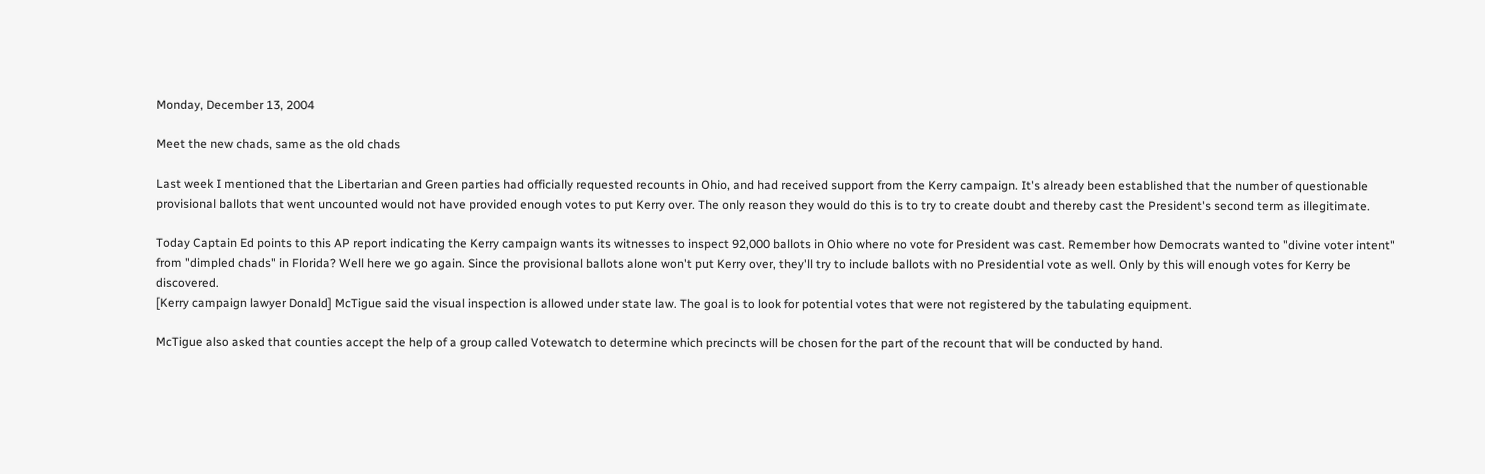Monday, December 13, 2004

Meet the new chads, same as the old chads

Last week I mentioned that the Libertarian and Green parties had officially requested recounts in Ohio, and had received support from the Kerry campaign. It's already been established that the number of questionable provisional ballots that went uncounted would not have provided enough votes to put Kerry over. The only reason they would do this is to try to create doubt and thereby cast the President's second term as illegitimate.

Today Captain Ed points to this AP report indicating the Kerry campaign wants its witnesses to inspect 92,000 ballots in Ohio where no vote for President was cast. Remember how Democrats wanted to "divine voter intent" from "dimpled chads" in Florida? Well here we go again. Since the provisional ballots alone won't put Kerry over, they'll try to include ballots with no Presidential vote as well. Only by this will enough votes for Kerry be discovered.
[Kerry campaign lawyer Donald] McTigue said the visual inspection is allowed under state law. The goal is to look for potential votes that were not registered by the tabulating equipment.

McTigue also asked that counties accept the help of a group called Votewatch to determine which precincts will be chosen for the part of the recount that will be conducted by hand.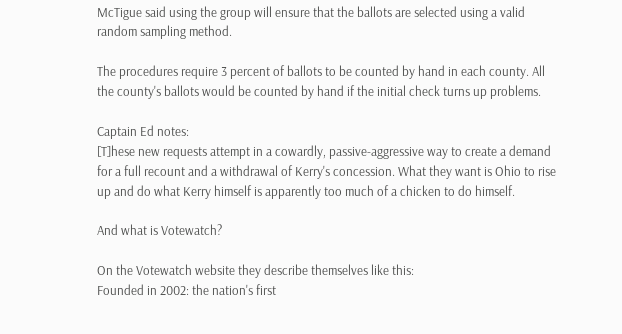McTigue said using the group will ensure that the ballots are selected using a valid random sampling method.

The procedures require 3 percent of ballots to be counted by hand in each county. All the county's ballots would be counted by hand if the initial check turns up problems.

Captain Ed notes:
[T]hese new requests attempt in a cowardly, passive-aggressive way to create a demand for a full recount and a withdrawal of Kerry's concession. What they want is Ohio to rise up and do what Kerry himself is apparently too much of a chicken to do himself.

And what is Votewatch?

On the Votewatch website they describe themselves like this:
Founded in 2002: the nation's first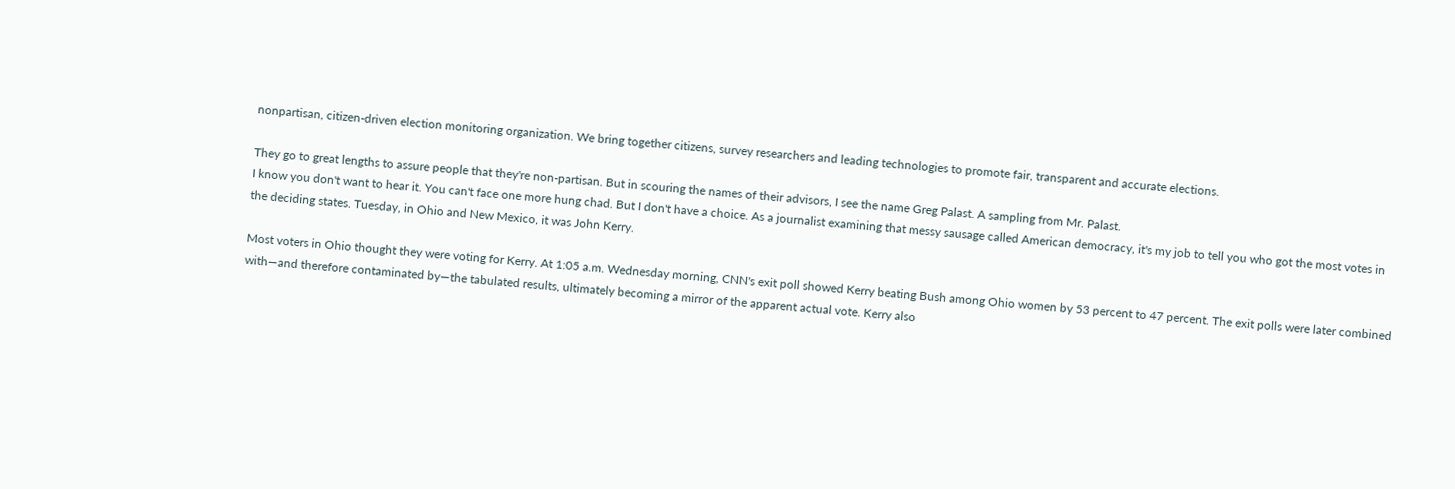nonpartisan, citizen-driven election monitoring organization. We bring together citizens, survey researchers and leading technologies to promote fair, transparent and accurate elections.

They go to great lengths to assure people that they're non-partisan. But in scouring the names of their advisors, I see the name Greg Palast. A sampling from Mr. Palast.
I know you don't want to hear it. You can't face one more hung chad. But I don't have a choice. As a journalist examining that messy sausage called American democracy, it's my job to tell you who got the most votes in the deciding states. Tuesday, in Ohio and New Mexico, it was John Kerry.

Most voters in Ohio thought they were voting for Kerry. At 1:05 a.m. Wednesday morning, CNN's exit poll showed Kerry beating Bush among Ohio women by 53 percent to 47 percent. The exit polls were later combined with—and therefore contaminated by—the tabulated results, ultimately becoming a mirror of the apparent actual vote. Kerry also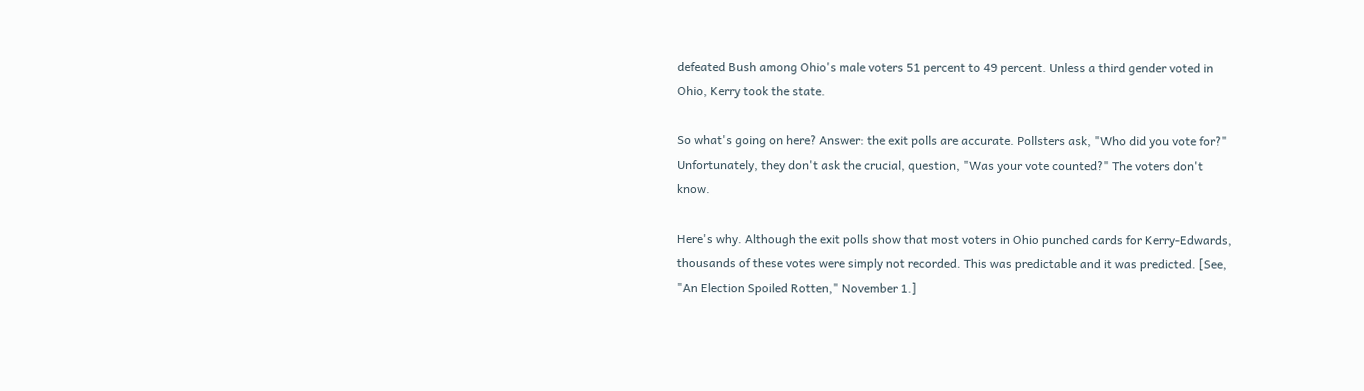defeated Bush among Ohio's male voters 51 percent to 49 percent. Unless a third gender voted in Ohio, Kerry took the state.

So what's going on here? Answer: the exit polls are accurate. Pollsters ask, "Who did you vote for?" Unfortunately, they don't ask the crucial, question, "Was your vote counted?" The voters don't know.

Here's why. Although the exit polls show that most voters in Ohio punched cards for Kerry-Edwards, thousands of these votes were simply not recorded. This was predictable and it was predicted. [See, "An Election Spoiled Rotten," November 1.]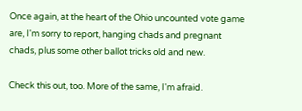Once again, at the heart of the Ohio uncounted vote game are, I'm sorry to report, hanging chads and pregnant chads, plus some other ballot tricks old and new.

Check this out, too. More of the same, I'm afraid.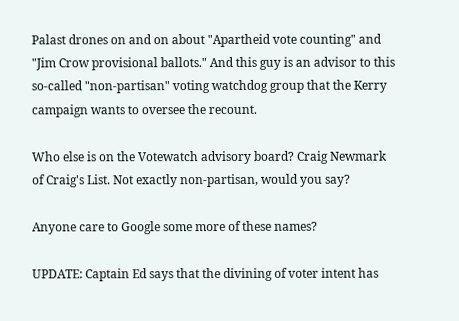Palast drones on and on about "Apartheid vote counting" and "Jim Crow provisional ballots." And this guy is an advisor to this so-called "non-partisan" voting watchdog group that the Kerry campaign wants to oversee the recount.

Who else is on the Votewatch advisory board? Craig Newmark of Craig's List. Not exactly non-partisan, would you say?

Anyone care to Google some more of these names?

UPDATE: Captain Ed says that the divining of voter intent has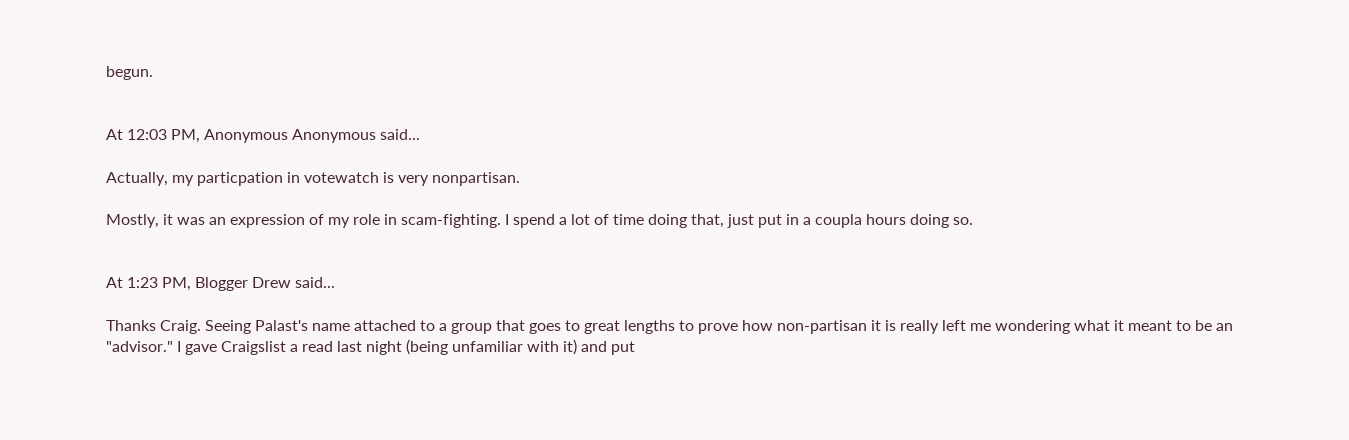begun.


At 12:03 PM, Anonymous Anonymous said...

Actually, my particpation in votewatch is very nonpartisan.

Mostly, it was an expression of my role in scam-fighting. I spend a lot of time doing that, just put in a coupla hours doing so.


At 1:23 PM, Blogger Drew said...

Thanks Craig. Seeing Palast's name attached to a group that goes to great lengths to prove how non-partisan it is really left me wondering what it meant to be an "advisor." I gave Craigslist a read last night (being unfamiliar with it) and put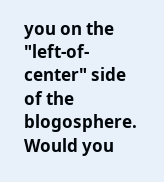you on the "left-of-center" side of the blogosphere. Would you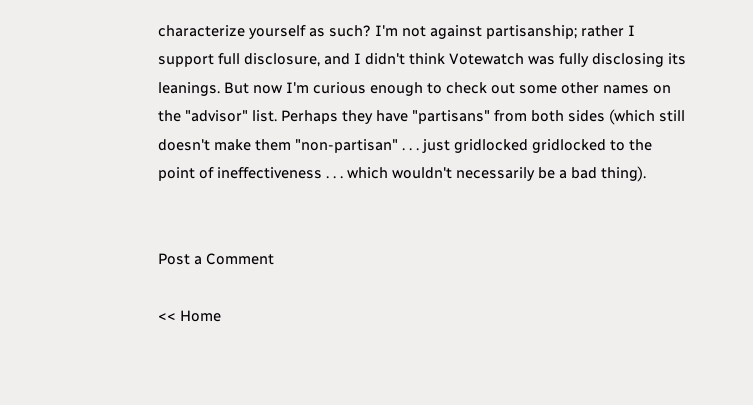characterize yourself as such? I'm not against partisanship; rather I support full disclosure, and I didn't think Votewatch was fully disclosing its leanings. But now I'm curious enough to check out some other names on the "advisor" list. Perhaps they have "partisans" from both sides (which still doesn't make them "non-partisan" . . . just gridlocked gridlocked to the point of ineffectiveness . . . which wouldn't necessarily be a bad thing).


Post a Comment

<< Home